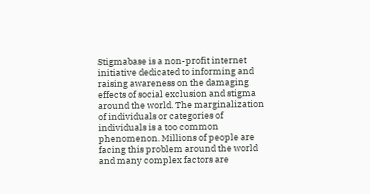Stigmabase is a non-profit internet initiative dedicated to informing and raising awareness on the damaging effects of social exclusion and stigma around the world. The marginalization of individuals or categories of individuals is a too common phenomenon. Millions of people are facing this problem around the world and many complex factors are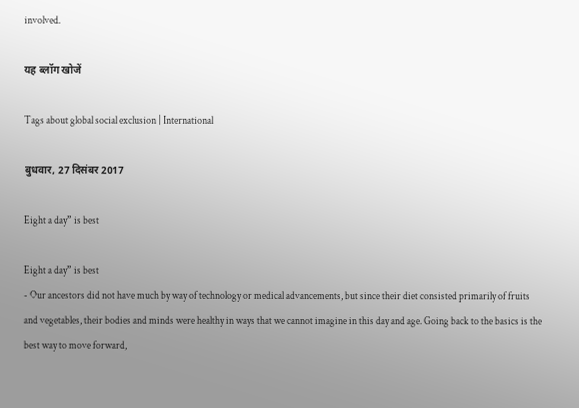involved.

यह ब्लॉग खोजें

Tags about global social exclusion | International

बुधवार, 27 दिसंबर 2017

Eight a day” is best

Eight a day” is best
- Our ancestors did not have much by way of technology or medical advancements, but since their diet consisted primarily of fruits and vegetables, their bodies and minds were healthy in ways that we cannot imagine in this day and age. Going back to the basics is the best way to move forward,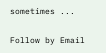sometimes ...

Follow by Email